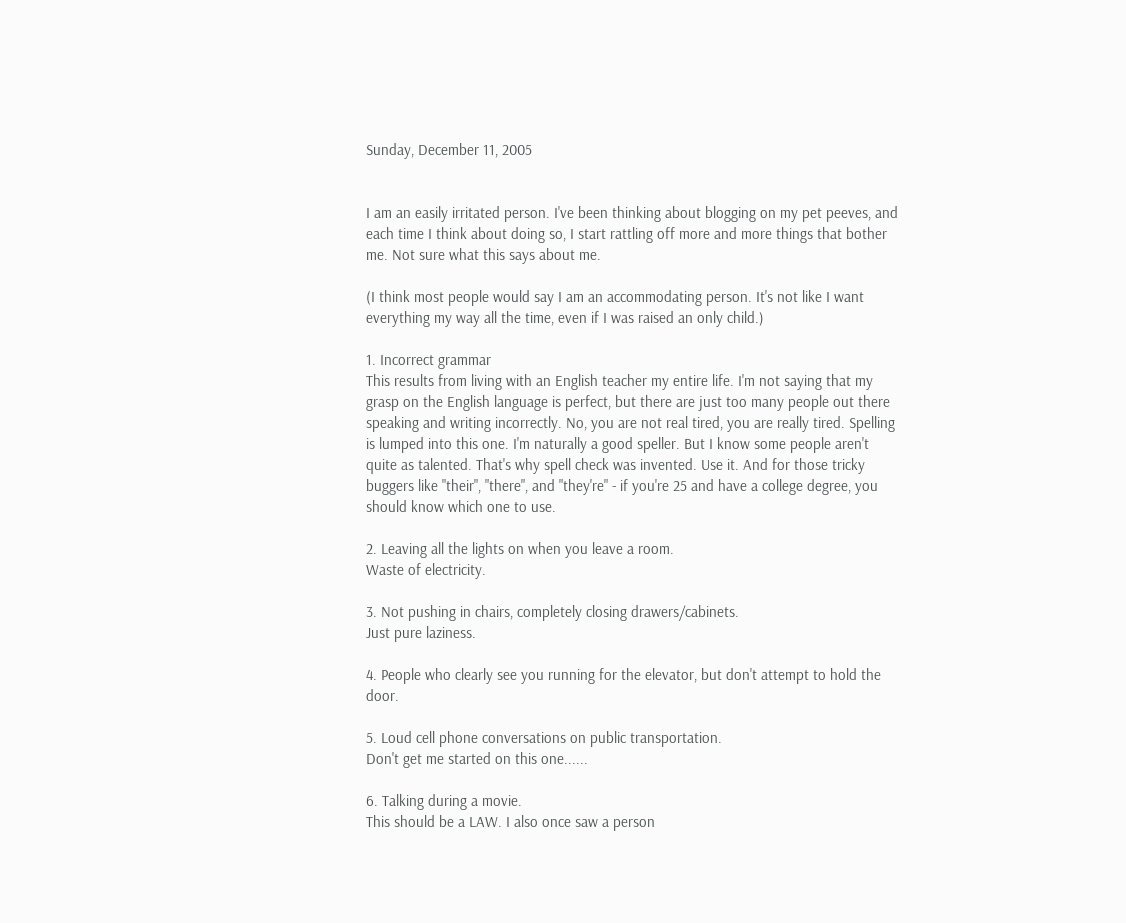Sunday, December 11, 2005


I am an easily irritated person. I've been thinking about blogging on my pet peeves, and each time I think about doing so, I start rattling off more and more things that bother me. Not sure what this says about me.

(I think most people would say I am an accommodating person. It's not like I want everything my way all the time, even if I was raised an only child.)

1. Incorrect grammar
This results from living with an English teacher my entire life. I'm not saying that my grasp on the English language is perfect, but there are just too many people out there speaking and writing incorrectly. No, you are not real tired, you are really tired. Spelling is lumped into this one. I'm naturally a good speller. But I know some people aren't quite as talented. That's why spell check was invented. Use it. And for those tricky buggers like "their", "there", and "they're" - if you're 25 and have a college degree, you should know which one to use.

2. Leaving all the lights on when you leave a room.
Waste of electricity.

3. Not pushing in chairs, completely closing drawers/cabinets.
Just pure laziness.

4. People who clearly see you running for the elevator, but don't attempt to hold the door.

5. Loud cell phone conversations on public transportation.
Don't get me started on this one......

6. Talking during a movie.
This should be a LAW. I also once saw a person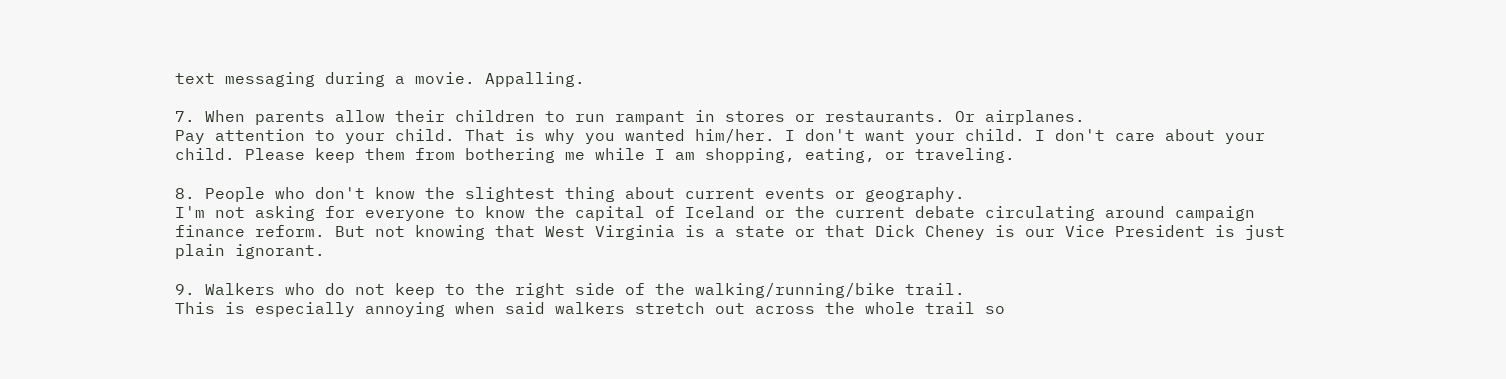text messaging during a movie. Appalling.

7. When parents allow their children to run rampant in stores or restaurants. Or airplanes.
Pay attention to your child. That is why you wanted him/her. I don't want your child. I don't care about your child. Please keep them from bothering me while I am shopping, eating, or traveling.

8. People who don't know the slightest thing about current events or geography.
I'm not asking for everyone to know the capital of Iceland or the current debate circulating around campaign finance reform. But not knowing that West Virginia is a state or that Dick Cheney is our Vice President is just plain ignorant.

9. Walkers who do not keep to the right side of the walking/running/bike trail.
This is especially annoying when said walkers stretch out across the whole trail so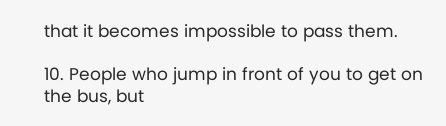that it becomes impossible to pass them.

10. People who jump in front of you to get on the bus, but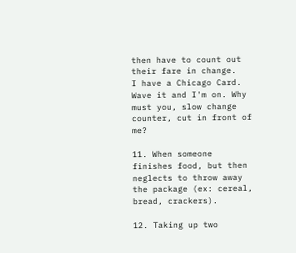then have to count out their fare in change.
I have a Chicago Card. Wave it and I'm on. Why must you, slow change counter, cut in front of me?

11. When someone finishes food, but then neglects to throw away the package (ex: cereal, bread, crackers).

12. Taking up two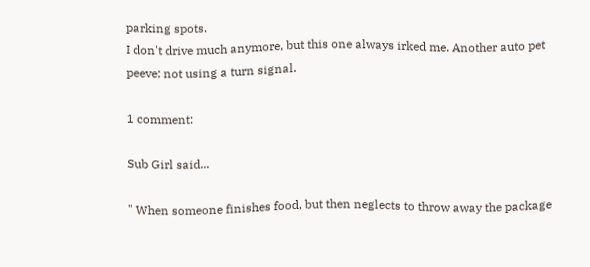parking spots.
I don't drive much anymore, but this one always irked me. Another auto pet peeve: not using a turn signal.

1 comment:

Sub Girl said...

" When someone finishes food, but then neglects to throw away the package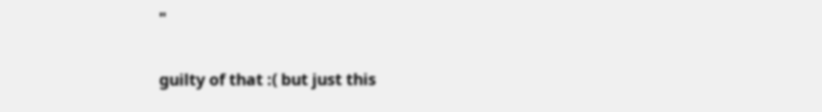"

guilty of that :( but just this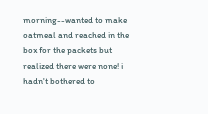morning--wanted to make oatmeal and reached in the box for the packets but realized there were none! i hadn't bothered to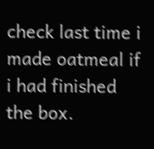check last time i made oatmeal if i had finished the box.